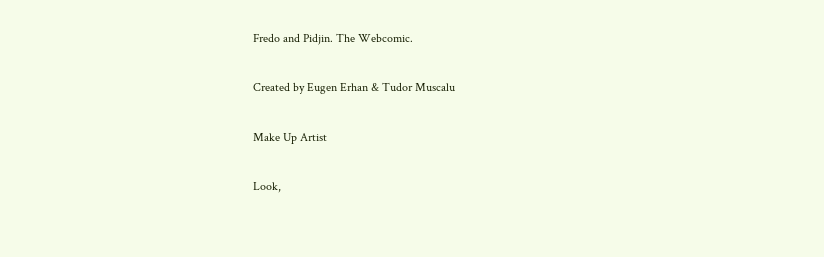Fredo and Pidjin. The Webcomic.

Created by Eugen Erhan & Tudor Muscalu

Make Up Artist

Look,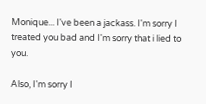Monique... I've been a jackass. I'm sorry I treated you bad and I'm sorry that i lied to you.

Also, I'm sorry I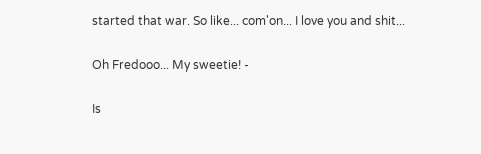started that war. So like... com'on... I love you and shit...

Oh Fredooo... My sweetie! -

Is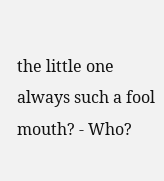the little one always such a fool mouth? - Who?